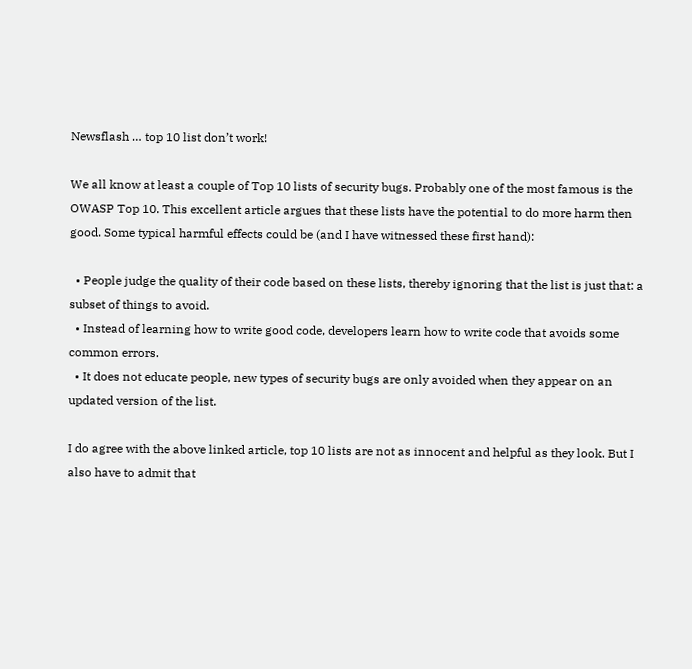Newsflash … top 10 list don’t work!

We all know at least a couple of Top 10 lists of security bugs. Probably one of the most famous is the OWASP Top 10. This excellent article argues that these lists have the potential to do more harm then good. Some typical harmful effects could be (and I have witnessed these first hand):

  • People judge the quality of their code based on these lists, thereby ignoring that the list is just that: a subset of things to avoid.
  • Instead of learning how to write good code, developers learn how to write code that avoids some common errors.
  • It does not educate people, new types of security bugs are only avoided when they appear on an updated version of the list.

I do agree with the above linked article, top 10 lists are not as innocent and helpful as they look. But I also have to admit that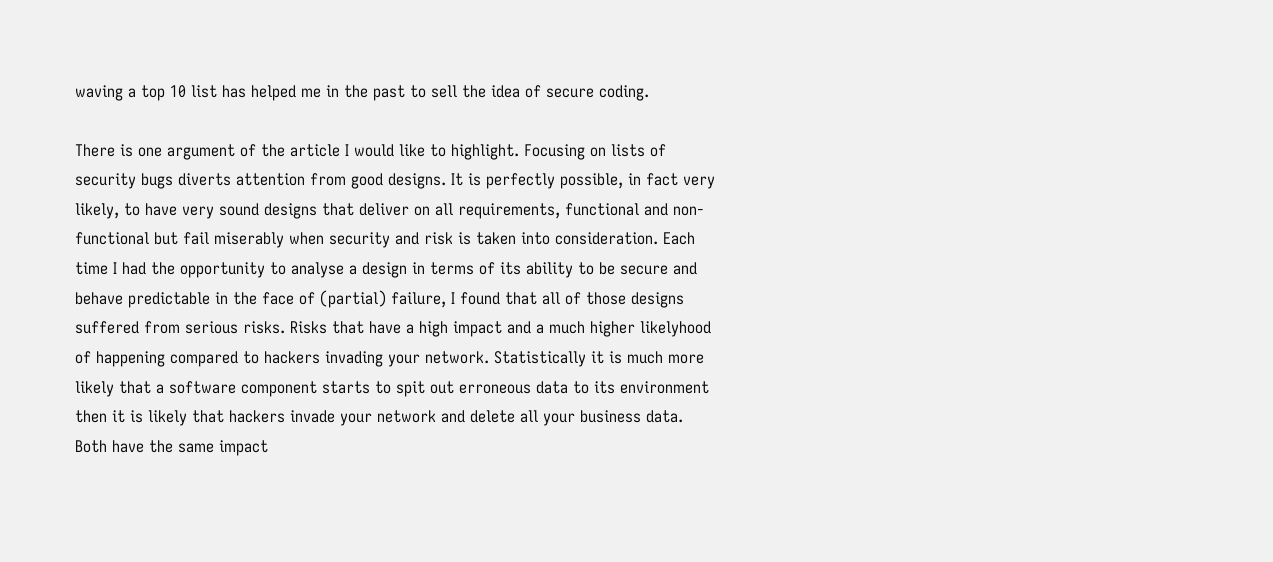waving a top 10 list has helped me in the past to sell the idea of secure coding.

There is one argument of the article I would like to highlight. Focusing on lists of security bugs diverts attention from good designs. It is perfectly possible, in fact very likely, to have very sound designs that deliver on all requirements, functional and non-functional but fail miserably when security and risk is taken into consideration. Each time I had the opportunity to analyse a design in terms of its ability to be secure and behave predictable in the face of (partial) failure, I found that all of those designs suffered from serious risks. Risks that have a high impact and a much higher likelyhood of happening compared to hackers invading your network. Statistically it is much more likely that a software component starts to spit out erroneous data to its environment then it is likely that hackers invade your network and delete all your business data. Both have the same impact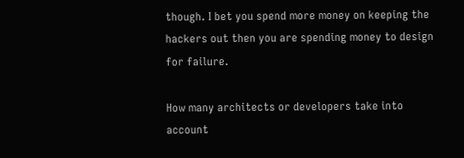though. I bet you spend more money on keeping the hackers out then you are spending money to design for failure.

How many architects or developers take into account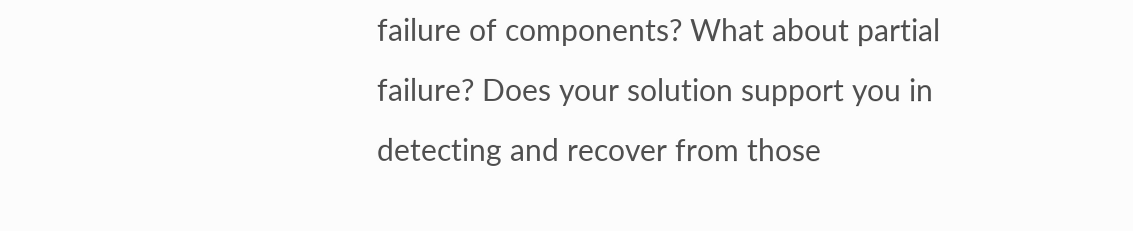failure of components? What about partial failure? Does your solution support you in detecting and recover from those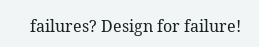failures? Design for failure!